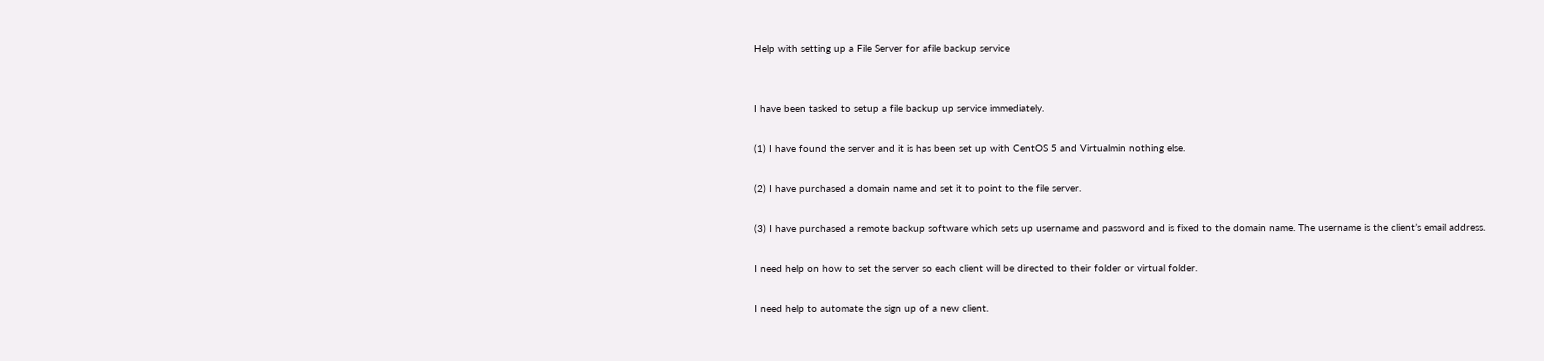Help with setting up a File Server for afile backup service


I have been tasked to setup a file backup up service immediately.

(1) I have found the server and it is has been set up with CentOS 5 and Virtualmin nothing else.

(2) I have purchased a domain name and set it to point to the file server.

(3) I have purchased a remote backup software which sets up username and password and is fixed to the domain name. The username is the client’s email address.

I need help on how to set the server so each client will be directed to their folder or virtual folder.

I need help to automate the sign up of a new client.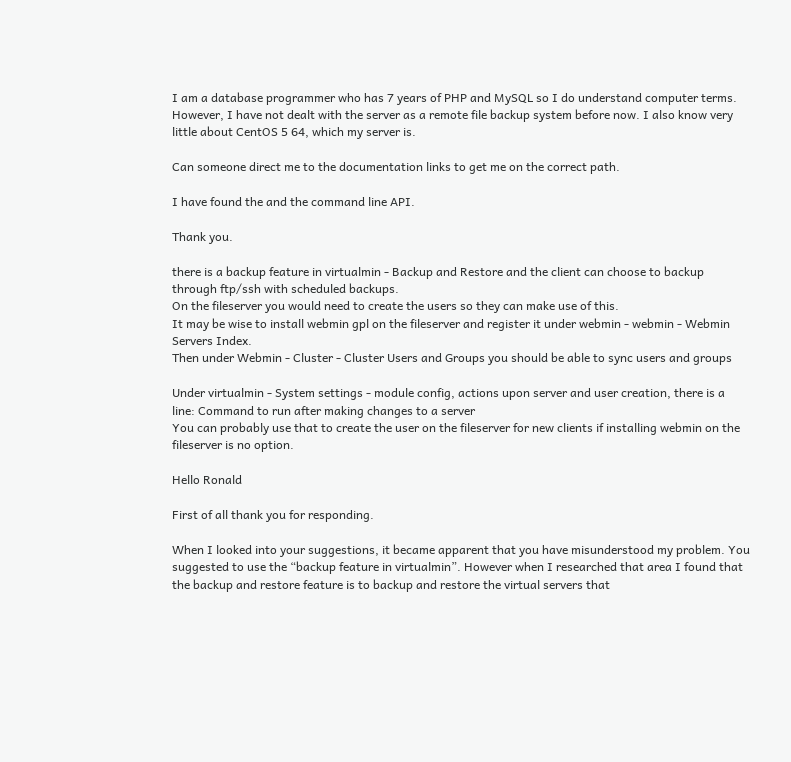I am a database programmer who has 7 years of PHP and MySQL so I do understand computer terms. However, I have not dealt with the server as a remote file backup system before now. I also know very little about CentOS 5 64, which my server is.

Can someone direct me to the documentation links to get me on the correct path.

I have found the and the command line API.

Thank you.

there is a backup feature in virtualmin - Backup and Restore and the client can choose to backup through ftp/ssh with scheduled backups.
On the fileserver you would need to create the users so they can make use of this.
It may be wise to install webmin gpl on the fileserver and register it under webmin - webmin - Webmin Servers Index.
Then under Webmin - Cluster - Cluster Users and Groups you should be able to sync users and groups

Under virtualmin - System settings - module config, actions upon server and user creation, there is a line: Command to run after making changes to a server
You can probably use that to create the user on the fileserver for new clients if installing webmin on the fileserver is no option.

Hello Ronald

First of all thank you for responding.

When I looked into your suggestions, it became apparent that you have misunderstood my problem. You suggested to use the “backup feature in virtualmin”. However when I researched that area I found that the backup and restore feature is to backup and restore the virtual servers that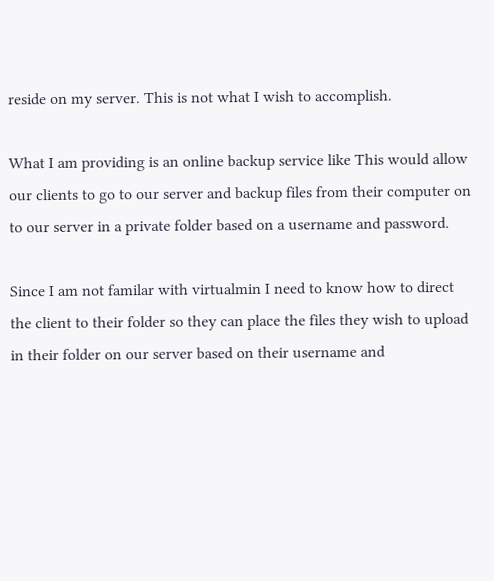reside on my server. This is not what I wish to accomplish.

What I am providing is an online backup service like This would allow our clients to go to our server and backup files from their computer on to our server in a private folder based on a username and password.

Since I am not familar with virtualmin I need to know how to direct the client to their folder so they can place the files they wish to upload in their folder on our server based on their username and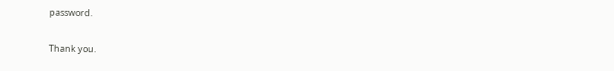password.

Thank you.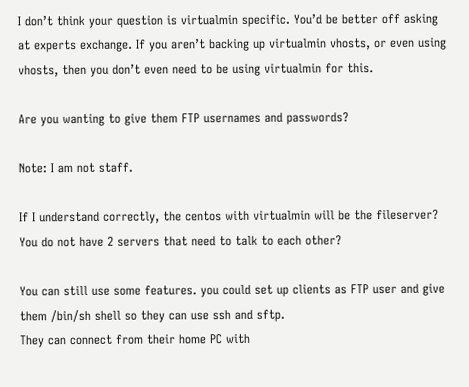I don’t think your question is virtualmin specific. You’d be better off asking at experts exchange. If you aren’t backing up virtualmin vhosts, or even using vhosts, then you don’t even need to be using virtualmin for this.

Are you wanting to give them FTP usernames and passwords?

Note: I am not staff.

If I understand correctly, the centos with virtualmin will be the fileserver? You do not have 2 servers that need to talk to each other?

You can still use some features. you could set up clients as FTP user and give them /bin/sh shell so they can use ssh and sftp.
They can connect from their home PC with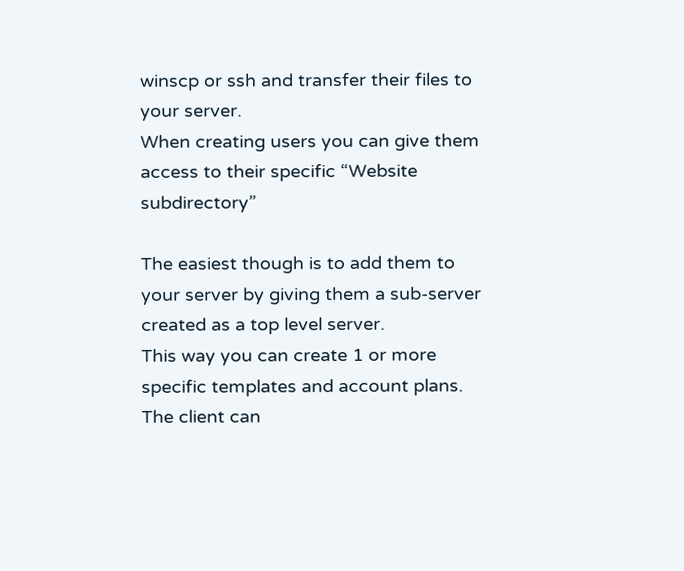winscp or ssh and transfer their files to your server.
When creating users you can give them access to their specific “Website subdirectory”

The easiest though is to add them to your server by giving them a sub-server created as a top level server.
This way you can create 1 or more specific templates and account plans. The client can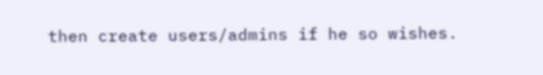then create users/admins if he so wishes.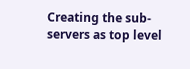Creating the sub-servers as top level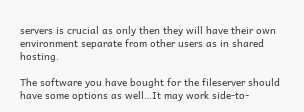servers is crucial as only then they will have their own environment separate from other users as in shared hosting.

The software you have bought for the fileserver should have some options as well…It may work side-to-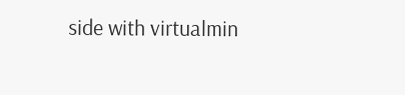side with virtualmin